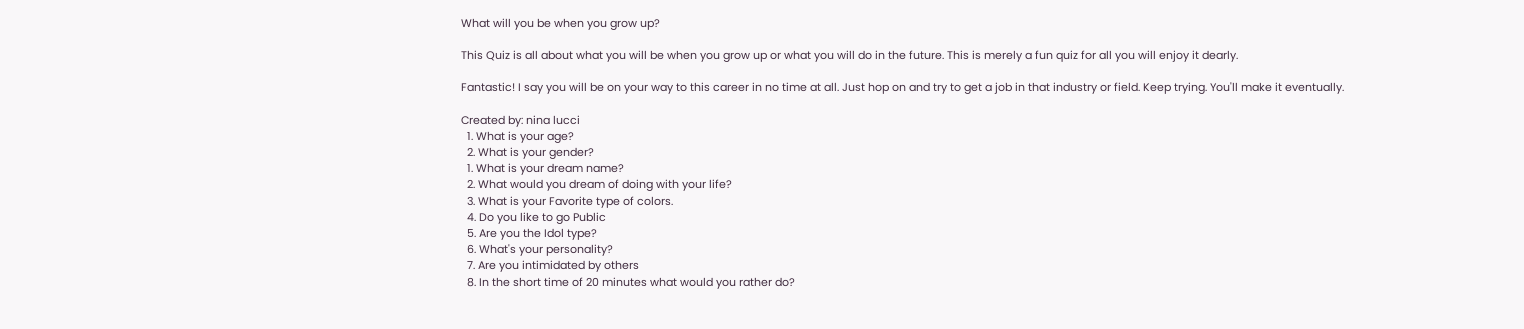What will you be when you grow up?

This Quiz is all about what you will be when you grow up or what you will do in the future. This is merely a fun quiz for all you will enjoy it dearly.

Fantastic! I say you will be on your way to this career in no time at all. Just hop on and try to get a job in that industry or field. Keep trying. You'll make it eventually.

Created by: nina lucci
  1. What is your age?
  2. What is your gender?
  1. What is your dream name?
  2. What would you dream of doing with your life?
  3. What is your Favorite type of colors.
  4. Do you like to go Public
  5. Are you the Idol type?
  6. What's your personality?
  7. Are you intimidated by others
  8. In the short time of 20 minutes what would you rather do?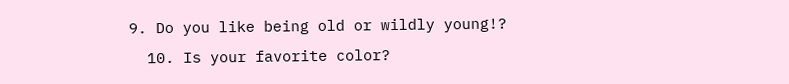9. Do you like being old or wildly young!?
  10. Is your favorite color?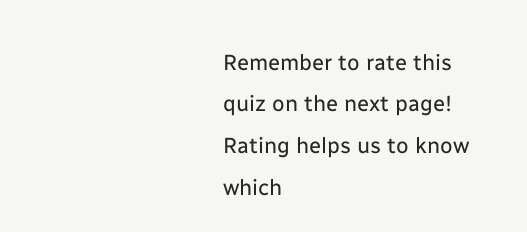Remember to rate this quiz on the next page!
Rating helps us to know which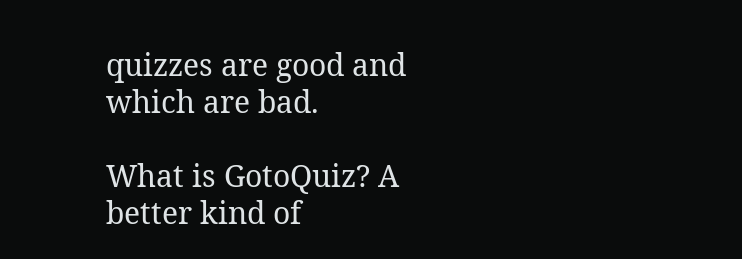quizzes are good and which are bad.

What is GotoQuiz? A better kind of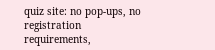quiz site: no pop-ups, no registration requirements,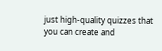just high-quality quizzes that you can create and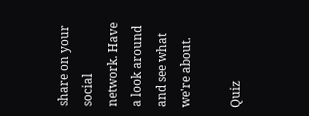share on your social network. Have a look around and see what we're about.

Quiz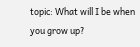topic: What will I be when you grow up?